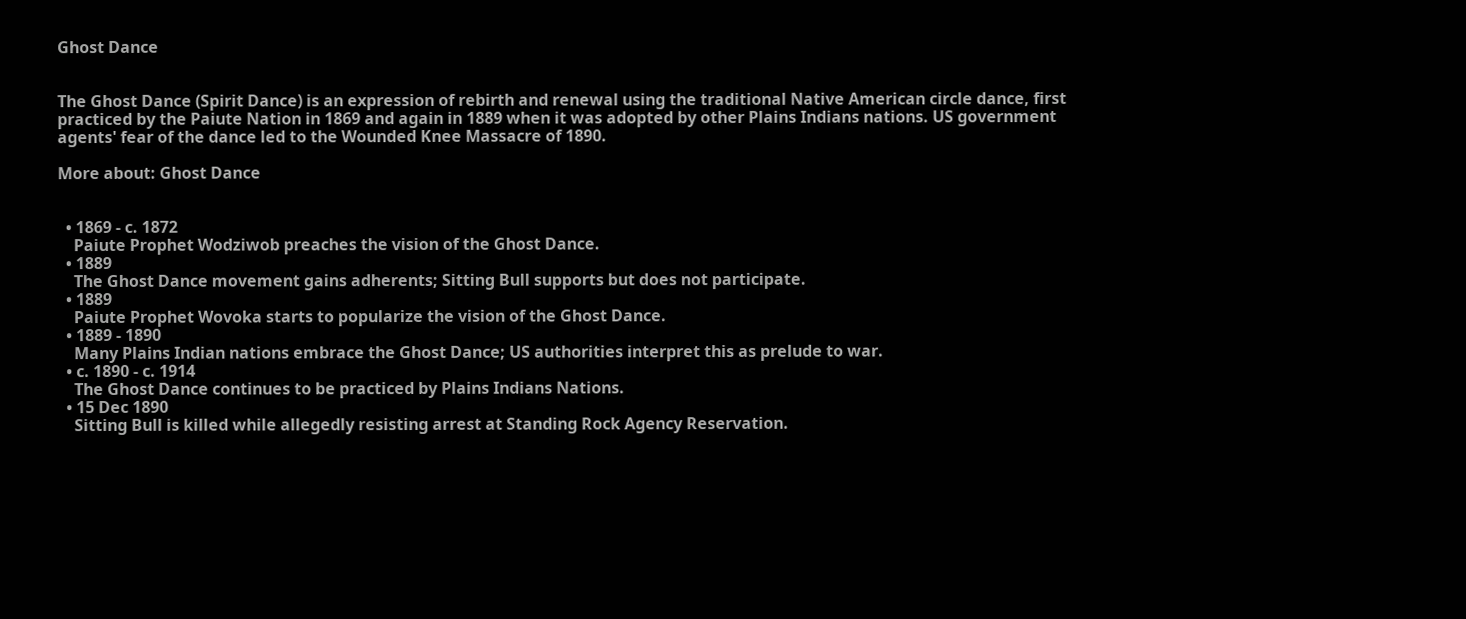Ghost Dance


The Ghost Dance (Spirit Dance) is an expression of rebirth and renewal using the traditional Native American circle dance, first practiced by the Paiute Nation in 1869 and again in 1889 when it was adopted by other Plains Indians nations. US government agents' fear of the dance led to the Wounded Knee Massacre of 1890.

More about: Ghost Dance


  • 1869 - c. 1872
    Paiute Prophet Wodziwob preaches the vision of the Ghost Dance.
  • 1889
    The Ghost Dance movement gains adherents; Sitting Bull supports but does not participate.
  • 1889
    Paiute Prophet Wovoka starts to popularize the vision of the Ghost Dance.
  • 1889 - 1890
    Many Plains Indian nations embrace the Ghost Dance; US authorities interpret this as prelude to war.
  • c. 1890 - c. 1914
    The Ghost Dance continues to be practiced by Plains Indians Nations.
  • 15 Dec 1890
    Sitting Bull is killed while allegedly resisting arrest at Standing Rock Agency Reservation.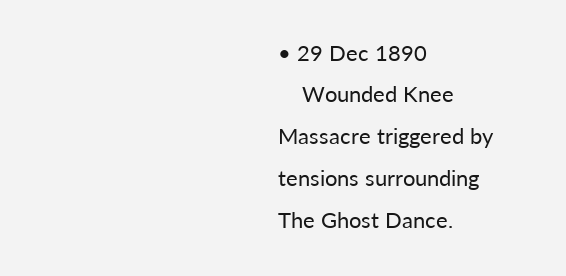• 29 Dec 1890
    Wounded Knee Massacre triggered by tensions surrounding The Ghost Dance.